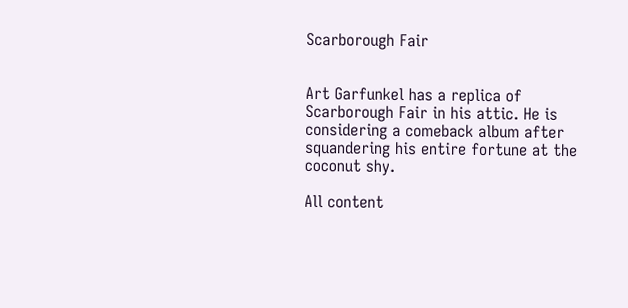Scarborough Fair


Art Garfunkel has a replica of Scarborough Fair in his attic. He is considering a comeback album after squandering his entire fortune at the coconut shy.

All content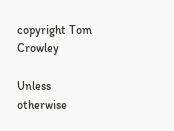copyright Tom Crowley

Unless otherwise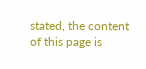stated, the content of this page is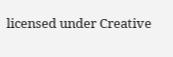licensed under Creative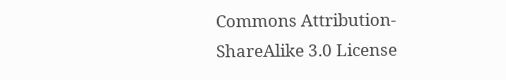Commons Attribution-ShareAlike 3.0 License